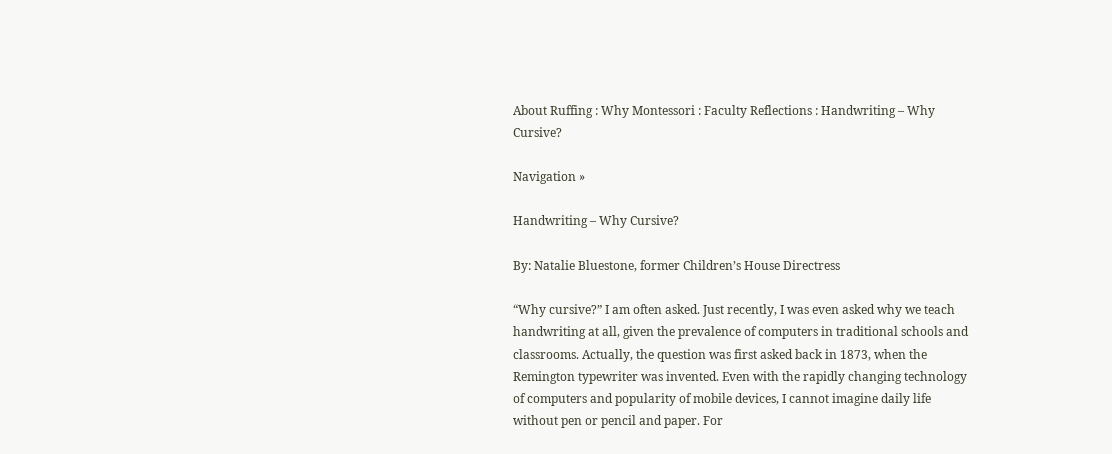About Ruffing : Why Montessori : Faculty Reflections : Handwriting – Why Cursive?

Navigation »

Handwriting – Why Cursive?

By: Natalie Bluestone, former Children’s House Directress

“Why cursive?” I am often asked. Just recently, I was even asked why we teach handwriting at all, given the prevalence of computers in traditional schools and classrooms. Actually, the question was first asked back in 1873, when the Remington typewriter was invented. Even with the rapidly changing technology of computers and popularity of mobile devices, I cannot imagine daily life without pen or pencil and paper. For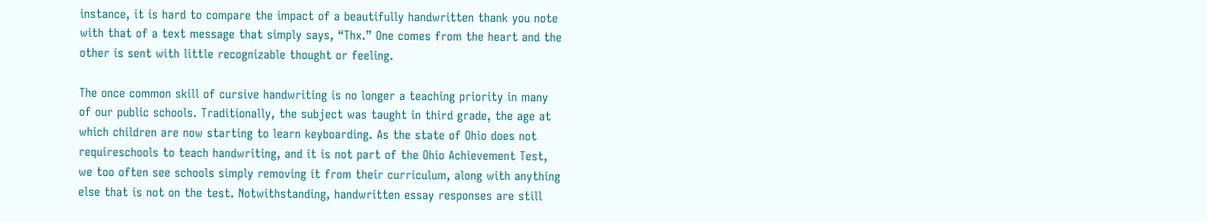instance, it is hard to compare the impact of a beautifully handwritten thank you note with that of a text message that simply says, “Thx.” One comes from the heart and the other is sent with little recognizable thought or feeling.

The once common skill of cursive handwriting is no longer a teaching priority in many of our public schools. Traditionally, the subject was taught in third grade, the age at which children are now starting to learn keyboarding. As the state of Ohio does not requireschools to teach handwriting, and it is not part of the Ohio Achievement Test, we too often see schools simply removing it from their curriculum, along with anything else that is not on the test. Notwithstanding, handwritten essay responses are still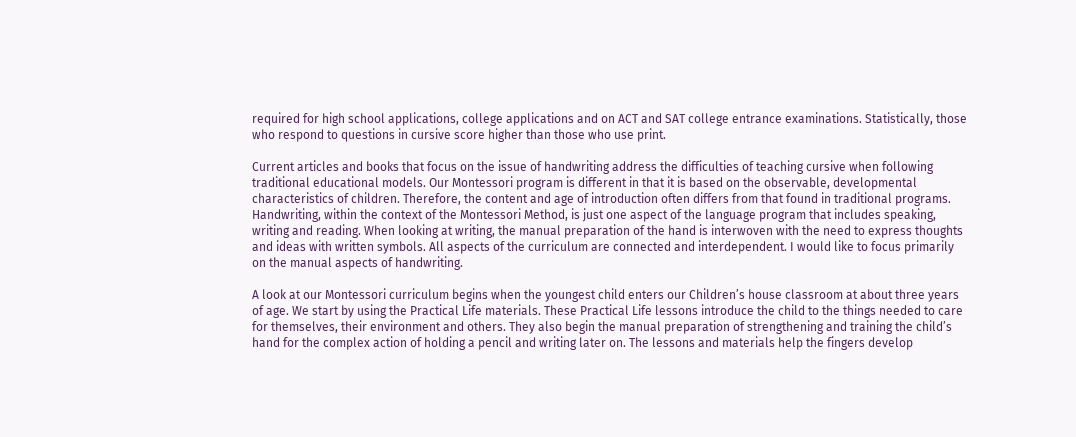required for high school applications, college applications and on ACT and SAT college entrance examinations. Statistically, those who respond to questions in cursive score higher than those who use print.

Current articles and books that focus on the issue of handwriting address the difficulties of teaching cursive when following traditional educational models. Our Montessori program is different in that it is based on the observable, developmental characteristics of children. Therefore, the content and age of introduction often differs from that found in traditional programs. Handwriting, within the context of the Montessori Method, is just one aspect of the language program that includes speaking, writing and reading. When looking at writing, the manual preparation of the hand is interwoven with the need to express thoughts and ideas with written symbols. All aspects of the curriculum are connected and interdependent. I would like to focus primarily on the manual aspects of handwriting.

A look at our Montessori curriculum begins when the youngest child enters our Children’s house classroom at about three years of age. We start by using the Practical Life materials. These Practical Life lessons introduce the child to the things needed to care for themselves, their environment and others. They also begin the manual preparation of strengthening and training the child’s hand for the complex action of holding a pencil and writing later on. The lessons and materials help the fingers develop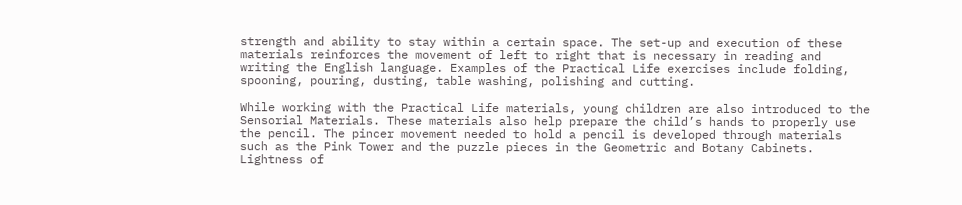strength and ability to stay within a certain space. The set-up and execution of these materials reinforces the movement of left to right that is necessary in reading and writing the English language. Examples of the Practical Life exercises include folding, spooning, pouring, dusting, table washing, polishing and cutting.

While working with the Practical Life materials, young children are also introduced to the Sensorial Materials. These materials also help prepare the child’s hands to properly use the pencil. The pincer movement needed to hold a pencil is developed through materials such as the Pink Tower and the puzzle pieces in the Geometric and Botany Cabinets. Lightness of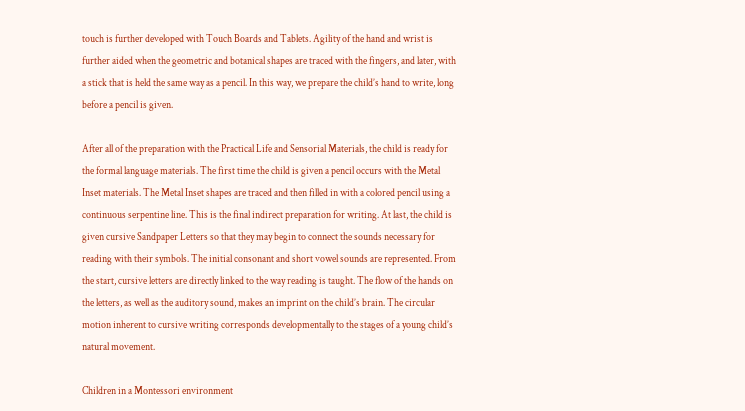touch is further developed with Touch Boards and Tablets. Agility of the hand and wrist is further aided when the geometric and botanical shapes are traced with the fingers, and later, with a stick that is held the same way as a pencil. In this way, we prepare the child’s hand to write, long before a pencil is given.

After all of the preparation with the Practical Life and Sensorial Materials, the child is ready for the formal language materials. The first time the child is given a pencil occurs with the Metal Inset materials. The Metal Inset shapes are traced and then filled in with a colored pencil using a continuous serpentine line. This is the final indirect preparation for writing. At last, the child is given cursive Sandpaper Letters so that they may begin to connect the sounds necessary for reading with their symbols. The initial consonant and short vowel sounds are represented. From the start, cursive letters are directly linked to the way reading is taught. The flow of the hands on the letters, as well as the auditory sound, makes an imprint on the child’s brain. The circular motion inherent to cursive writing corresponds developmentally to the stages of a young child’s natural movement.

Children in a Montessori environment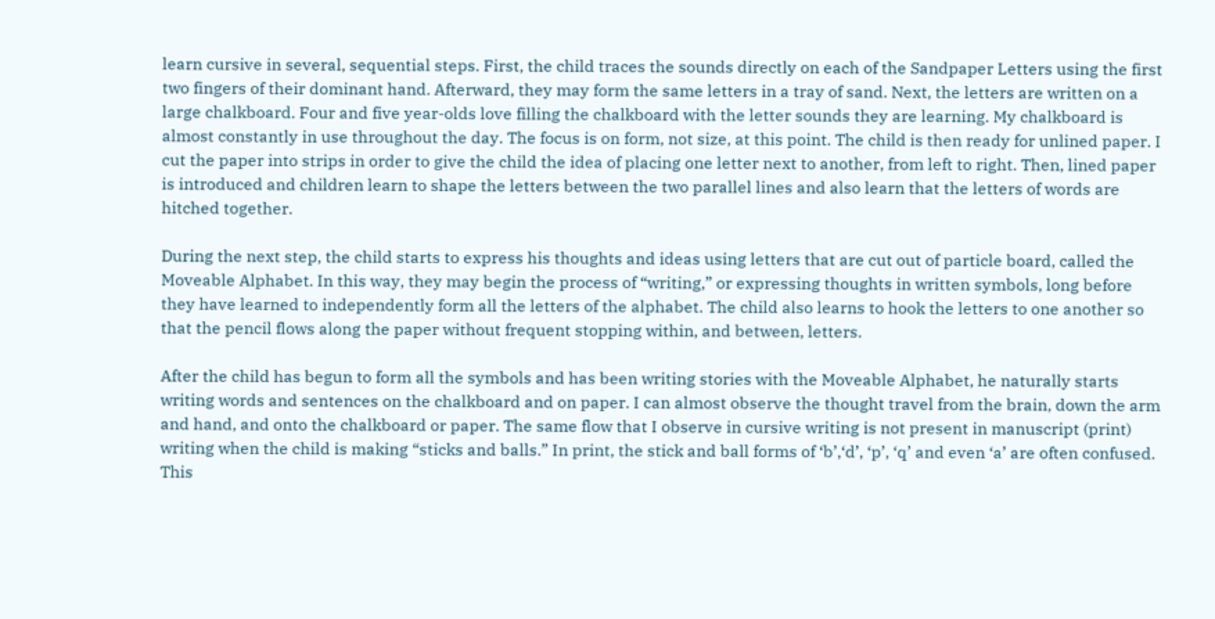learn cursive in several, sequential steps. First, the child traces the sounds directly on each of the Sandpaper Letters using the first two fingers of their dominant hand. Afterward, they may form the same letters in a tray of sand. Next, the letters are written on a large chalkboard. Four and five year-olds love filling the chalkboard with the letter sounds they are learning. My chalkboard is almost constantly in use throughout the day. The focus is on form, not size, at this point. The child is then ready for unlined paper. I cut the paper into strips in order to give the child the idea of placing one letter next to another, from left to right. Then, lined paper is introduced and children learn to shape the letters between the two parallel lines and also learn that the letters of words are hitched together.

During the next step, the child starts to express his thoughts and ideas using letters that are cut out of particle board, called the Moveable Alphabet. In this way, they may begin the process of “writing,” or expressing thoughts in written symbols, long before they have learned to independently form all the letters of the alphabet. The child also learns to hook the letters to one another so that the pencil flows along the paper without frequent stopping within, and between, letters.

After the child has begun to form all the symbols and has been writing stories with the Moveable Alphabet, he naturally starts writing words and sentences on the chalkboard and on paper. I can almost observe the thought travel from the brain, down the arm and hand, and onto the chalkboard or paper. The same flow that I observe in cursive writing is not present in manuscript (print) writing when the child is making “sticks and balls.” In print, the stick and ball forms of ‘b’,‘d’, ‘p’, ‘q’ and even ‘a’ are often confused. This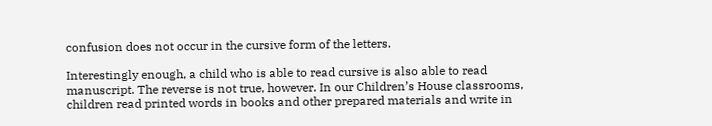confusion does not occur in the cursive form of the letters.

Interestingly enough, a child who is able to read cursive is also able to read manuscript. The reverse is not true, however. In our Children’s House classrooms, children read printed words in books and other prepared materials and write in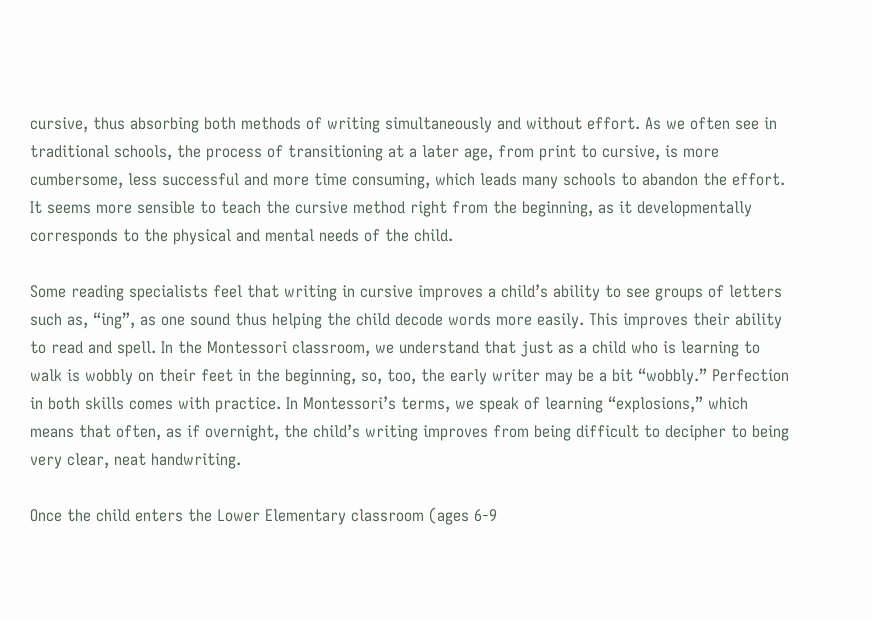cursive, thus absorbing both methods of writing simultaneously and without effort. As we often see in traditional schools, the process of transitioning at a later age, from print to cursive, is more cumbersome, less successful and more time consuming, which leads many schools to abandon the effort. It seems more sensible to teach the cursive method right from the beginning, as it developmentally corresponds to the physical and mental needs of the child.

Some reading specialists feel that writing in cursive improves a child’s ability to see groups of letters such as, “ing”, as one sound thus helping the child decode words more easily. This improves their ability to read and spell. In the Montessori classroom, we understand that just as a child who is learning to walk is wobbly on their feet in the beginning, so, too, the early writer may be a bit “wobbly.” Perfection in both skills comes with practice. In Montessori’s terms, we speak of learning “explosions,” which means that often, as if overnight, the child’s writing improves from being difficult to decipher to being very clear, neat handwriting.

Once the child enters the Lower Elementary classroom (ages 6-9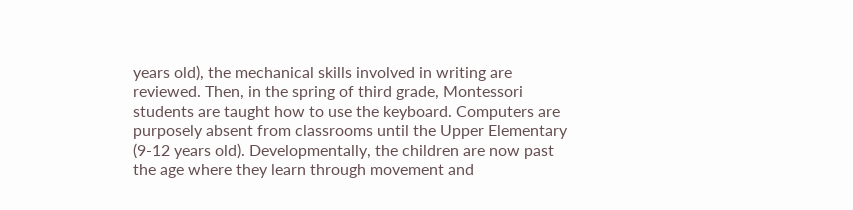years old), the mechanical skills involved in writing are reviewed. Then, in the spring of third grade, Montessori students are taught how to use the keyboard. Computers are purposely absent from classrooms until the Upper Elementary (9-12 years old). Developmentally, the children are now past the age where they learn through movement and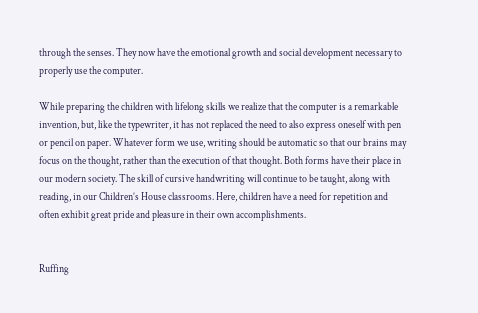through the senses. They now have the emotional growth and social development necessary to properly use the computer.

While preparing the children with lifelong skills we realize that the computer is a remarkable invention, but, like the typewriter, it has not replaced the need to also express oneself with pen or pencil on paper. Whatever form we use, writing should be automatic so that our brains may focus on the thought, rather than the execution of that thought. Both forms have their place in our modern society. The skill of cursive handwriting will continue to be taught, along with reading, in our Children’s House classrooms. Here, children have a need for repetition and often exhibit great pride and pleasure in their own accomplishments.


Ruffing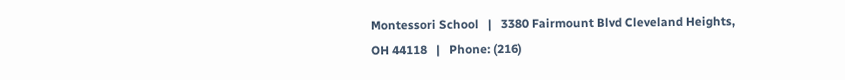Montessori School   |   3380 Fairmount Blvd Cleveland Heights, OH 44118   |   Phone: (216)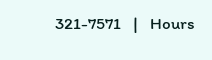321-7571   |   Hours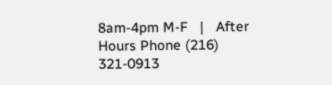8am-4pm M-F   |   After Hours Phone (216) 321-0913